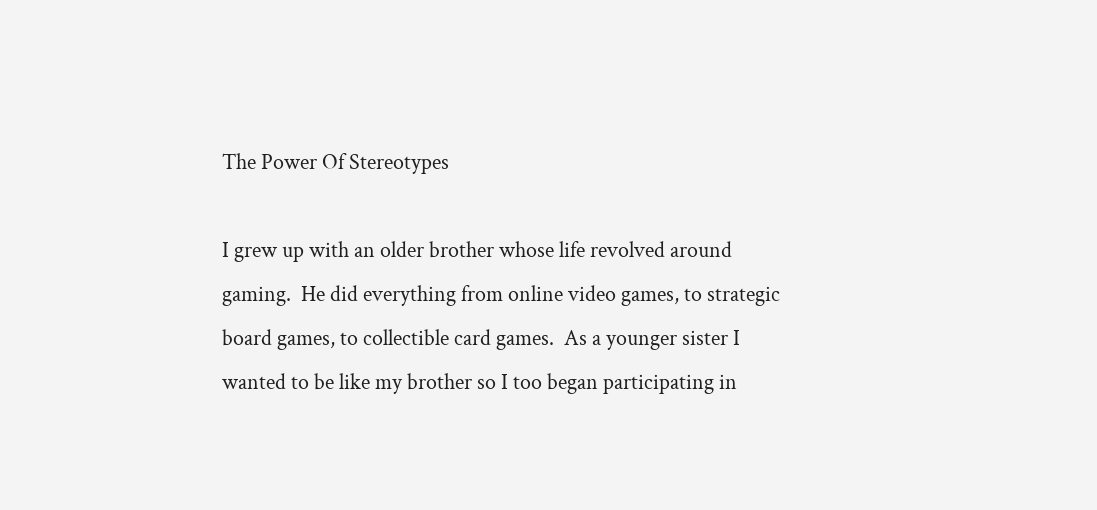The Power Of Stereotypes

I grew up with an older brother whose life revolved around gaming.  He did everything from online video games, to strategic board games, to collectible card games.  As a younger sister I wanted to be like my brother so I too began participating in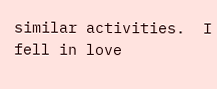similar activities.  I fell in love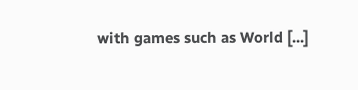with games such as World [...]